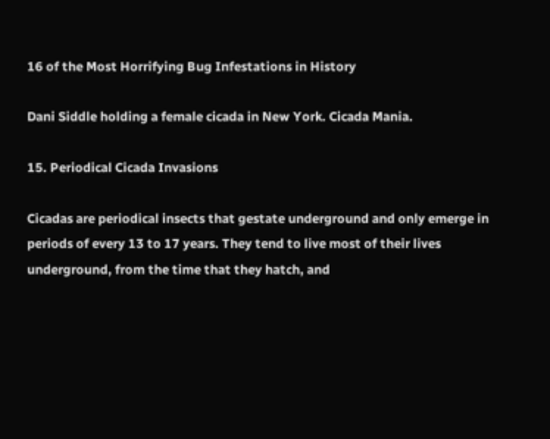16 of the Most Horrifying Bug Infestations in History

Dani Siddle holding a female cicada in New York. Cicada Mania.

15. Periodical Cicada Invasions

Cicadas are periodical insects that gestate underground and only emerge in periods of every 13 to 17 years. They tend to live most of their lives underground, from the time that they hatch, and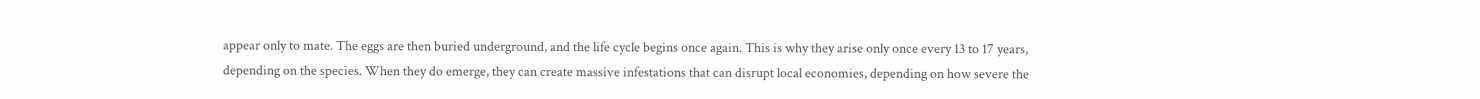appear only to mate. The eggs are then buried underground, and the life cycle begins once again. This is why they arise only once every 13 to 17 years, depending on the species. When they do emerge, they can create massive infestations that can disrupt local economies, depending on how severe the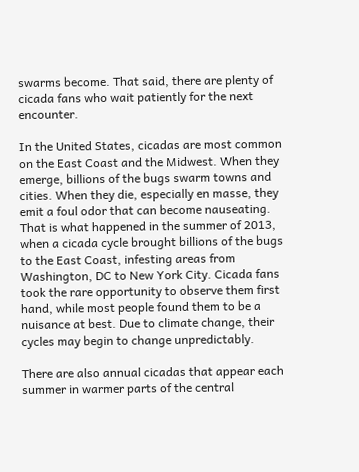swarms become. That said, there are plenty of cicada fans who wait patiently for the next encounter.

In the United States, cicadas are most common on the East Coast and the Midwest. When they emerge, billions of the bugs swarm towns and cities. When they die, especially en masse, they emit a foul odor that can become nauseating. That is what happened in the summer of 2013, when a cicada cycle brought billions of the bugs to the East Coast, infesting areas from Washington, DC to New York City. Cicada fans took the rare opportunity to observe them first hand, while most people found them to be a nuisance at best. Due to climate change, their cycles may begin to change unpredictably.

There are also annual cicadas that appear each summer in warmer parts of the central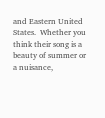and Eastern United States.  Whether you think their song is a beauty of summer or a nuisance,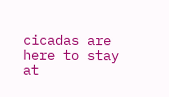cicadas are here to stay at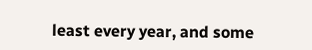least every year, and some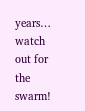years… watch out for the swarm!